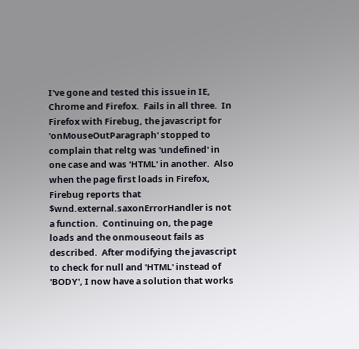I've gone and tested this issue in IE, Chrome and Firefox.  Fails in all three.  In Firefox with Firebug, the javascript for 'onMouseOutParagraph' stopped to complain that reltg was 'undefined' in one case and was 'HTML' in another.  Also when the page first loads in Firefox, Firebug reports that $wnd.external.saxonErrorHandler is not a function.  Continuing on, the page loads and the onmouseout fails as described.  After modifying the javascript to check for null and 'HTML' instead of 'BODY', I now have a solution that works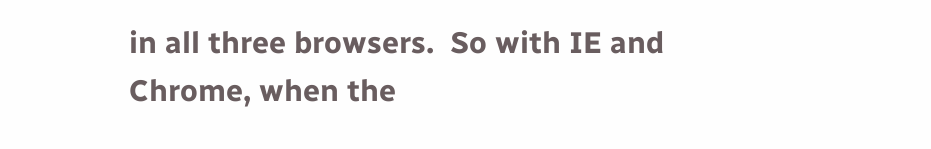in all three browsers.  So with IE and Chrome, when the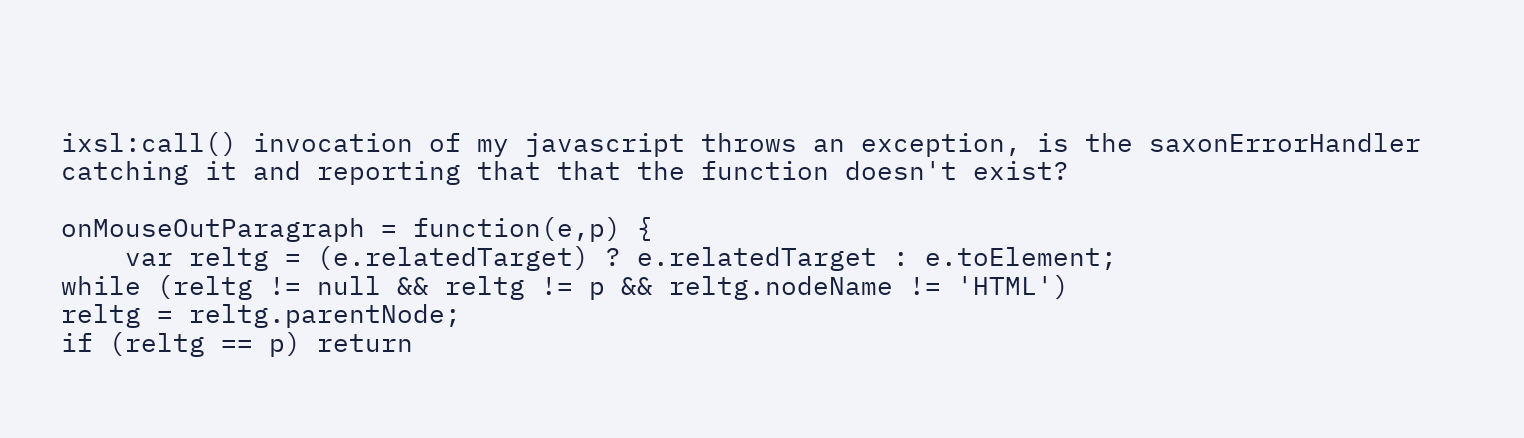ixsl:call() invocation of my javascript throws an exception, is the saxonErrorHandler catching it and reporting that that the function doesn't exist?

onMouseOutParagraph = function(e,p) {
    var reltg = (e.relatedTarget) ? e.relatedTarget : e.toElement;
while (reltg != null && reltg != p && reltg.nodeName != 'HTML')
reltg = reltg.parentNode;
if (reltg == p) return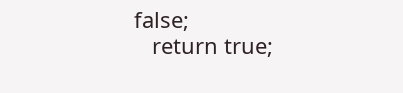false;
   return true;